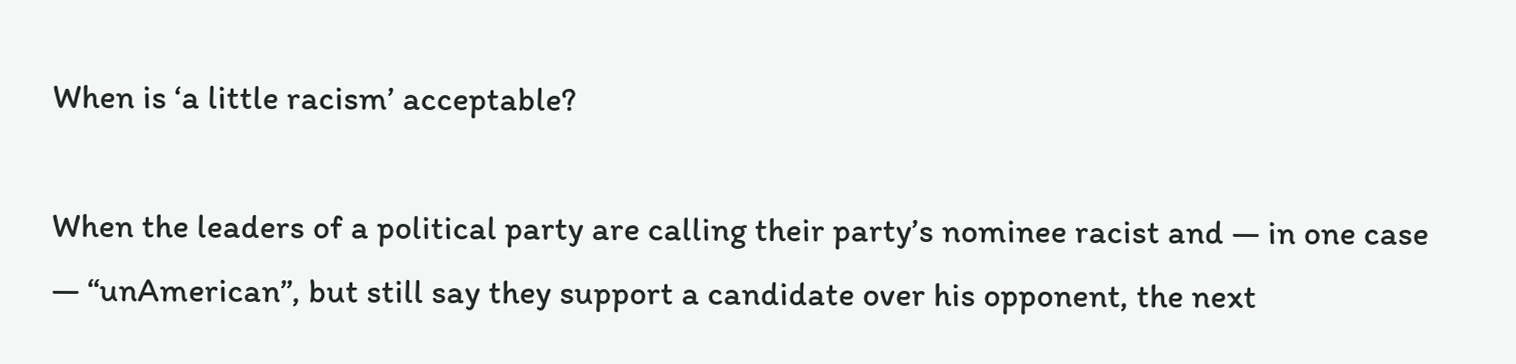When is ‘a little racism’ acceptable?

When the leaders of a political party are calling their party’s nominee racist and — in one case — “unAmerican”, but still say they support a candidate over his opponent, the next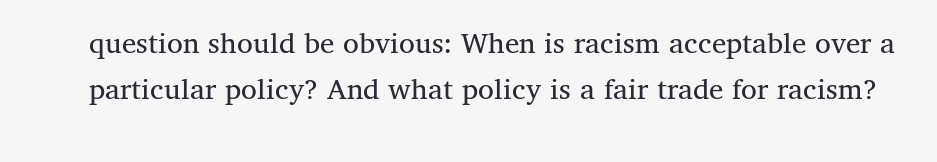question should be obvious: When is racism acceptable over a particular policy? And what policy is a fair trade for racism?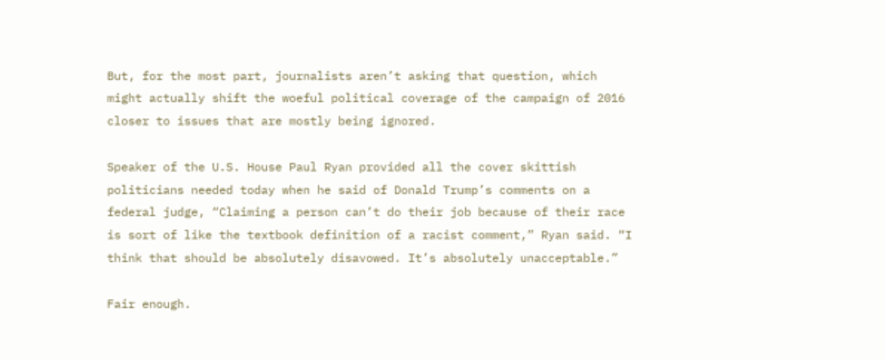But, for the most part, journalists aren’t asking that question, which might actually shift the woeful political coverage of the campaign of 2016 closer to issues that are mostly being ignored.

Speaker of the U.S. House Paul Ryan provided all the cover skittish politicians needed today when he said of Donald Trump’s comments on a federal judge, “Claiming a person can’t do their job because of their race is sort of like the textbook definition of a racist comment,” Ryan said. “I think that should be absolutely disavowed. It’s absolutely unacceptable.”

Fair enough.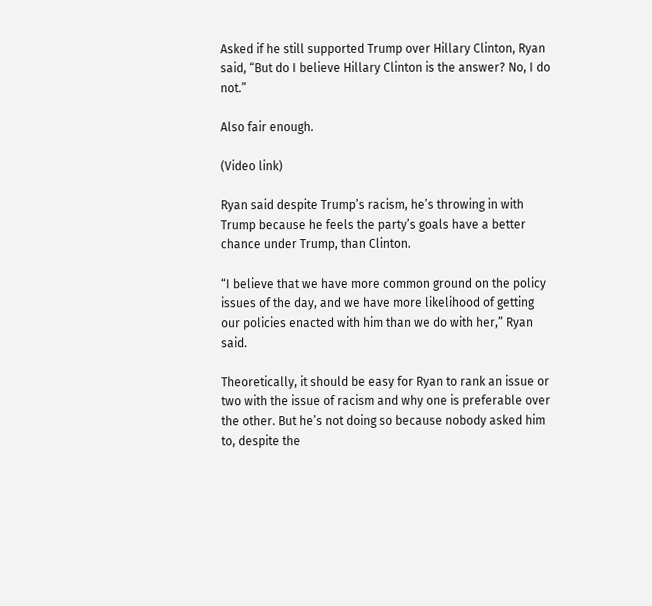Asked if he still supported Trump over Hillary Clinton, Ryan said, “But do I believe Hillary Clinton is the answer? No, I do not.”

Also fair enough.

(Video link)

Ryan said despite Trump’s racism, he’s throwing in with Trump because he feels the party’s goals have a better chance under Trump, than Clinton.

“I believe that we have more common ground on the policy issues of the day, and we have more likelihood of getting our policies enacted with him than we do with her,” Ryan said.

Theoretically, it should be easy for Ryan to rank an issue or two with the issue of racism and why one is preferable over the other. But he’s not doing so because nobody asked him to, despite the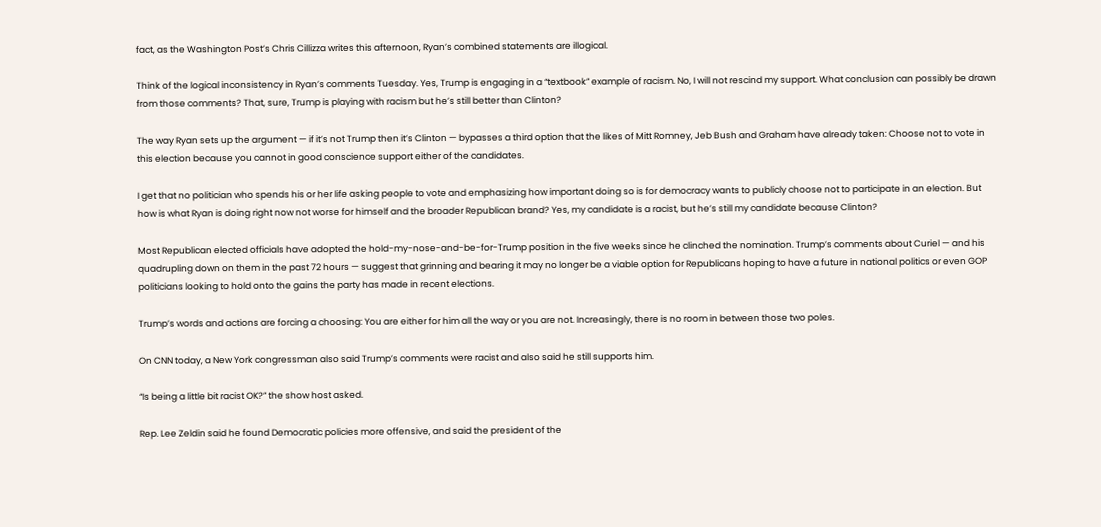fact, as the Washington Post’s Chris Cillizza writes this afternoon, Ryan’s combined statements are illogical.

Think of the logical inconsistency in Ryan’s comments Tuesday. Yes, Trump is engaging in a “textbook” example of racism. No, I will not rescind my support. What conclusion can possibly be drawn from those comments? That, sure, Trump is playing with racism but he’s still better than Clinton?

The way Ryan sets up the argument — if it’s not Trump then it’s Clinton — bypasses a third option that the likes of Mitt Romney, Jeb Bush and Graham have already taken: Choose not to vote in this election because you cannot in good conscience support either of the candidates.

I get that no politician who spends his or her life asking people to vote and emphasizing how important doing so is for democracy wants to publicly choose not to participate in an election. But how is what Ryan is doing right now not worse for himself and the broader Republican brand? Yes, my candidate is a racist, but he’s still my candidate because Clinton?

Most Republican elected officials have adopted the hold-my-nose-and-be-for-Trump position in the five weeks since he clinched the nomination. Trump’s comments about Curiel — and his quadrupling down on them in the past 72 hours — suggest that grinning and bearing it may no longer be a viable option for Republicans hoping to have a future in national politics or even GOP politicians looking to hold onto the gains the party has made in recent elections.

Trump’s words and actions are forcing a choosing: You are either for him all the way or you are not. Increasingly, there is no room in between those two poles.

On CNN today, a New York congressman also said Trump’s comments were racist and also said he still supports him.

“Is being a little bit racist OK?” the show host asked.

Rep. Lee Zeldin said he found Democratic policies more offensive, and said the president of the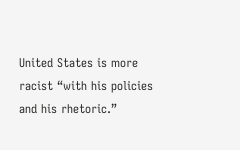United States is more racist “with his policies and his rhetoric.”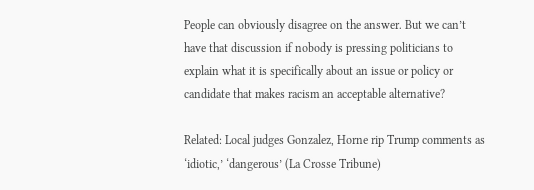People can obviously disagree on the answer. But we can’t have that discussion if nobody is pressing politicians to explain what it is specifically about an issue or policy or candidate that makes racism an acceptable alternative?

Related: Local judges Gonzalez, Horne rip Trump comments as ‘idiotic,’ ‘dangerous’ (La Crosse Tribune)